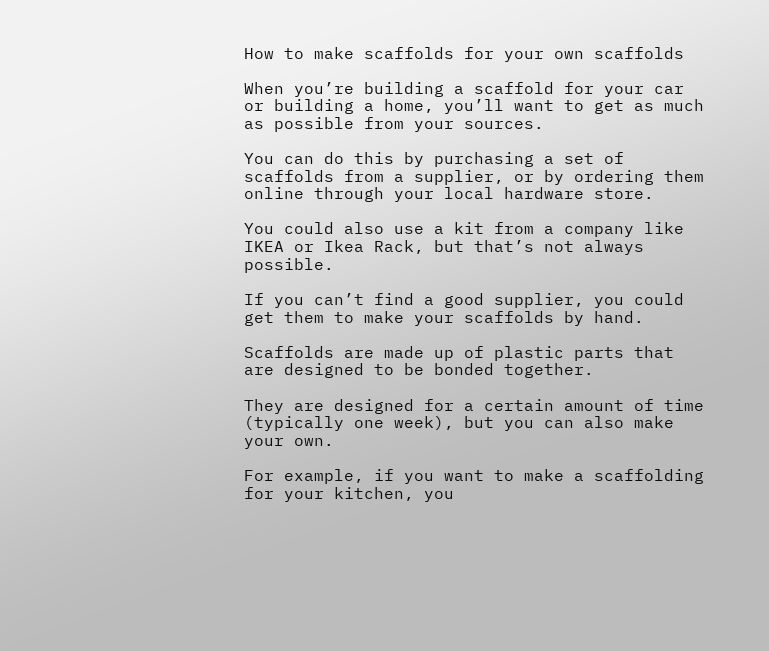How to make scaffolds for your own scaffolds

When you’re building a scaffold for your car or building a home, you’ll want to get as much as possible from your sources.

You can do this by purchasing a set of scaffolds from a supplier, or by ordering them online through your local hardware store.

You could also use a kit from a company like IKEA or Ikea Rack, but that’s not always possible.

If you can’t find a good supplier, you could get them to make your scaffolds by hand.

Scaffolds are made up of plastic parts that are designed to be bonded together.

They are designed for a certain amount of time (typically one week), but you can also make your own.

For example, if you want to make a scaffolding for your kitchen, you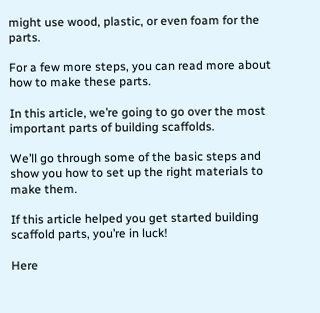might use wood, plastic, or even foam for the parts.

For a few more steps, you can read more about how to make these parts.

In this article, we’re going to go over the most important parts of building scaffolds.

We’ll go through some of the basic steps and show you how to set up the right materials to make them.

If this article helped you get started building scaffold parts, you’re in luck!

Here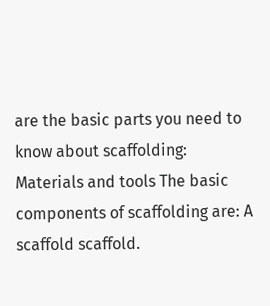are the basic parts you need to know about scaffolding: Materials and tools The basic components of scaffolding are: A scaffold scaffold.